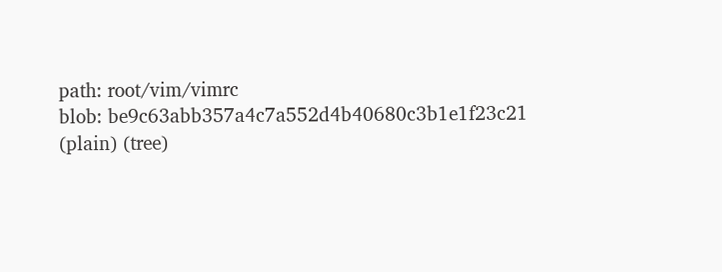path: root/vim/vimrc
blob: be9c63abb357a4c7a552d4b40680c3b1e1f23c21 (plain) (tree)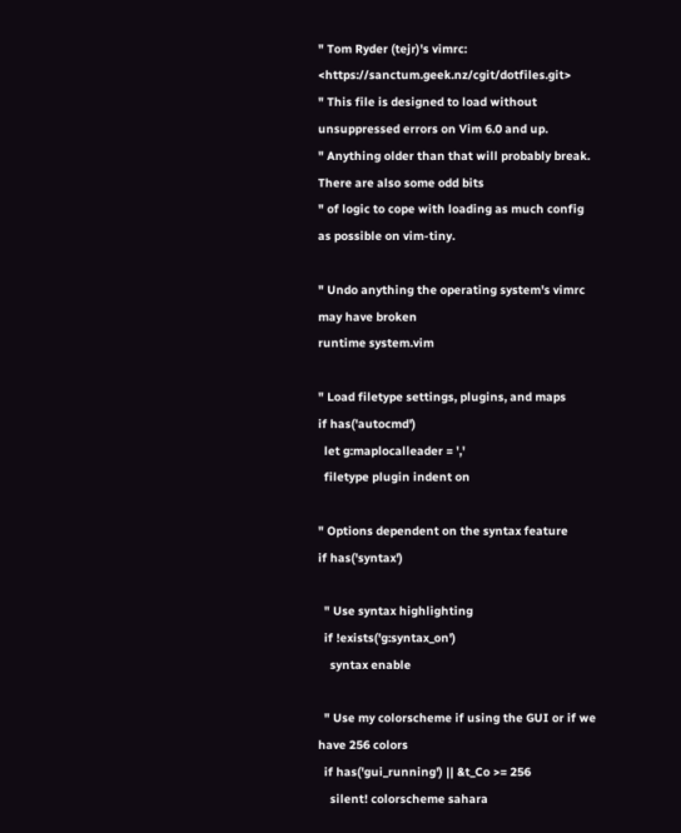" Tom Ryder (tejr)'s vimrc: <https://sanctum.geek.nz/cgit/dotfiles.git>
" This file is designed to load without unsuppressed errors on Vim 6.0 and up.
" Anything older than that will probably break. There are also some odd bits
" of logic to cope with loading as much config as possible on vim-tiny.

" Undo anything the operating system's vimrc may have broken
runtime system.vim

" Load filetype settings, plugins, and maps
if has('autocmd')
  let g:maplocalleader = ','
  filetype plugin indent on

" Options dependent on the syntax feature
if has('syntax')

  " Use syntax highlighting
  if !exists('g:syntax_on')
    syntax enable

  " Use my colorscheme if using the GUI or if we have 256 colors
  if has('gui_running') || &t_Co >= 256
    silent! colorscheme sahara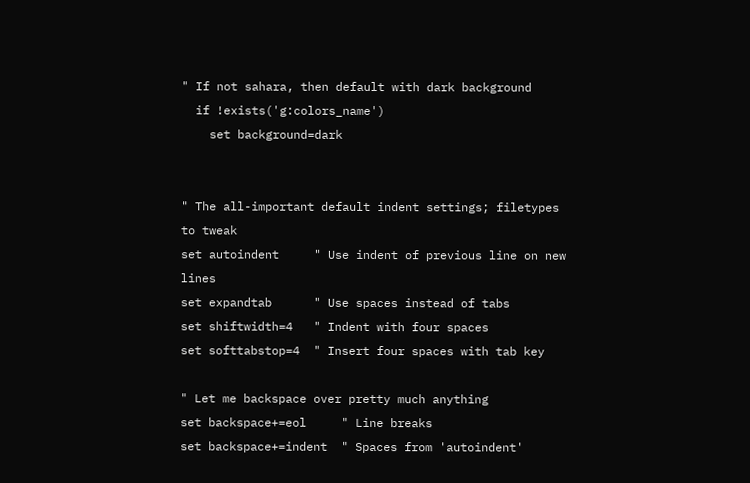" If not sahara, then default with dark background
  if !exists('g:colors_name')
    set background=dark


" The all-important default indent settings; filetypes to tweak
set autoindent     " Use indent of previous line on new lines
set expandtab      " Use spaces instead of tabs
set shiftwidth=4   " Indent with four spaces
set softtabstop=4  " Insert four spaces with tab key

" Let me backspace over pretty much anything
set backspace+=eol     " Line breaks
set backspace+=indent  " Spaces from 'autoindent'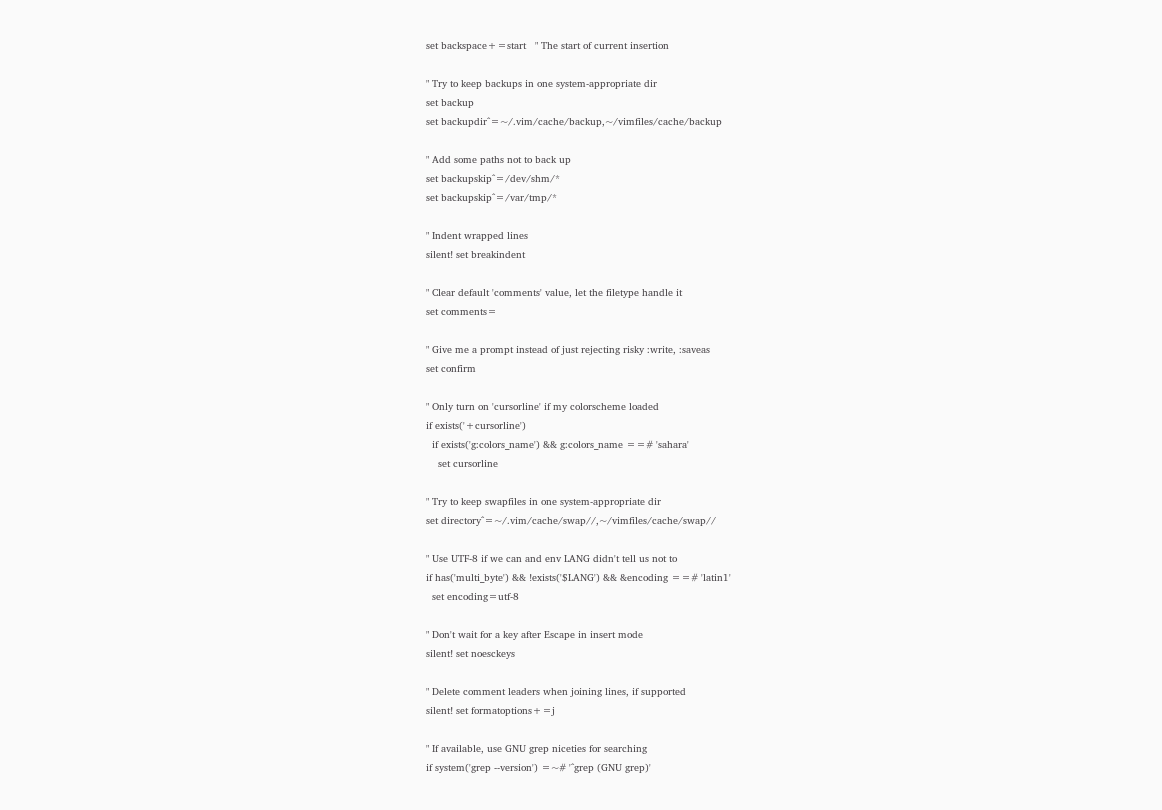set backspace+=start   " The start of current insertion

" Try to keep backups in one system-appropriate dir
set backup
set backupdir^=~/.vim/cache/backup,~/vimfiles/cache/backup

" Add some paths not to back up
set backupskip^=/dev/shm/*
set backupskip^=/var/tmp/*

" Indent wrapped lines
silent! set breakindent

" Clear default 'comments' value, let the filetype handle it
set comments=

" Give me a prompt instead of just rejecting risky :write, :saveas
set confirm

" Only turn on 'cursorline' if my colorscheme loaded
if exists('+cursorline')
  if exists('g:colors_name') && g:colors_name ==# 'sahara'
    set cursorline

" Try to keep swapfiles in one system-appropriate dir
set directory^=~/.vim/cache/swap//,~/vimfiles/cache/swap//

" Use UTF-8 if we can and env LANG didn't tell us not to
if has('multi_byte') && !exists('$LANG') && &encoding ==# 'latin1'
  set encoding=utf-8

" Don't wait for a key after Escape in insert mode
silent! set noesckeys

" Delete comment leaders when joining lines, if supported
silent! set formatoptions+=j

" If available, use GNU grep niceties for searching
if system('grep --version') =~# '^grep (GNU grep)'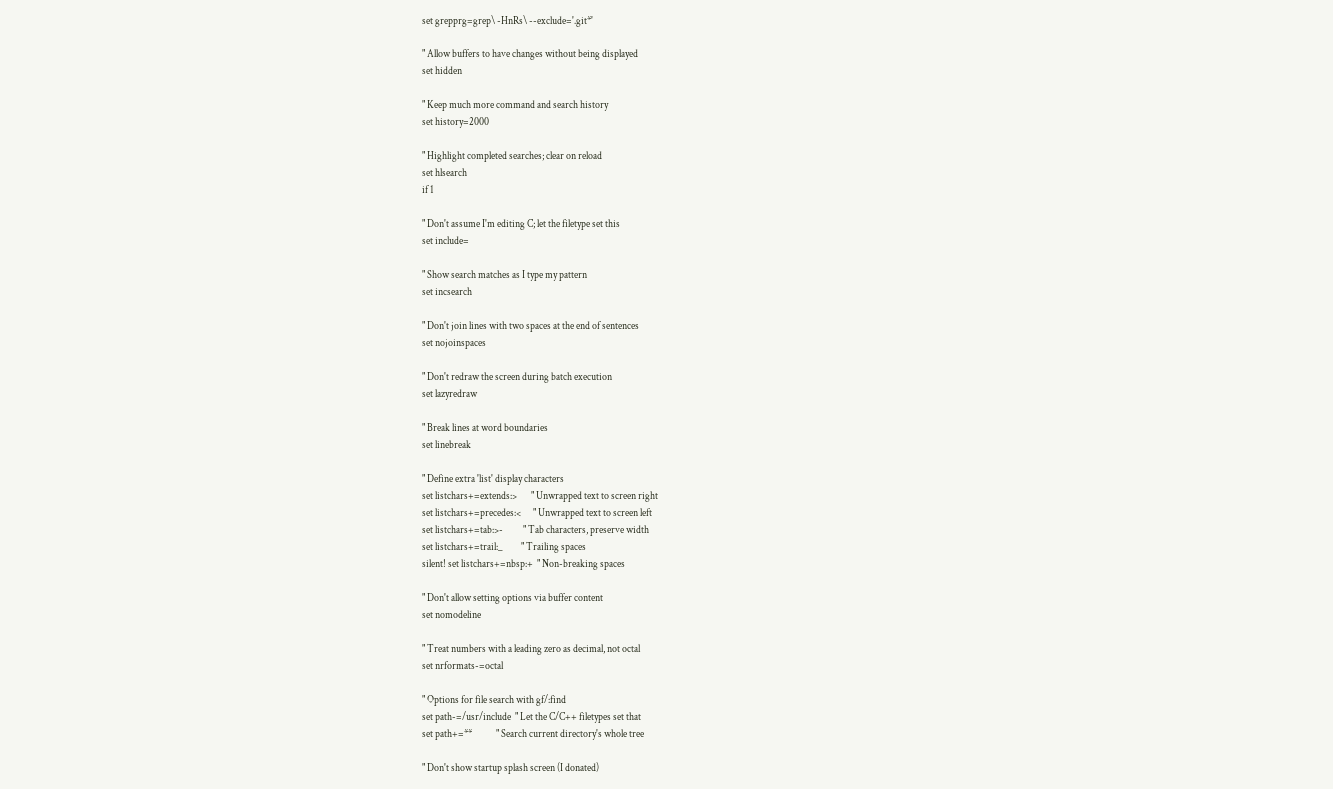set grepprg=grep\ -HnRs\ --exclude='.git*'

" Allow buffers to have changes without being displayed
set hidden

" Keep much more command and search history
set history=2000

" Highlight completed searches; clear on reload
set hlsearch
if 1

" Don't assume I'm editing C; let the filetype set this
set include=

" Show search matches as I type my pattern
set incsearch

" Don't join lines with two spaces at the end of sentences
set nojoinspaces

" Don't redraw the screen during batch execution
set lazyredraw

" Break lines at word boundaries
set linebreak

" Define extra 'list' display characters
set listchars+=extends:>       " Unwrapped text to screen right
set listchars+=precedes:<      " Unwrapped text to screen left
set listchars+=tab:>-          " Tab characters, preserve width
set listchars+=trail:_         " Trailing spaces
silent! set listchars+=nbsp:+  " Non-breaking spaces

" Don't allow setting options via buffer content
set nomodeline

" Treat numbers with a leading zero as decimal, not octal
set nrformats-=octal

" Options for file search with gf/:find
set path-=/usr/include  " Let the C/C++ filetypes set that
set path+=**            " Search current directory's whole tree

" Don't show startup splash screen (I donated)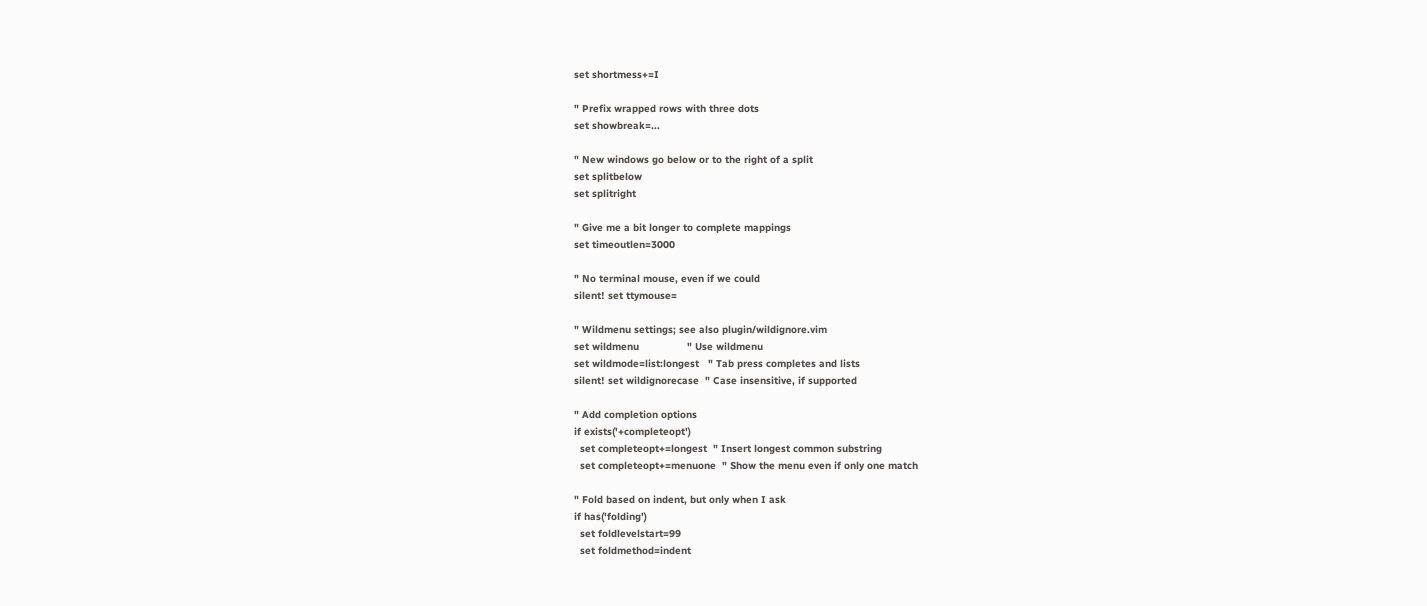set shortmess+=I

" Prefix wrapped rows with three dots
set showbreak=...

" New windows go below or to the right of a split
set splitbelow
set splitright

" Give me a bit longer to complete mappings
set timeoutlen=3000

" No terminal mouse, even if we could
silent! set ttymouse=

" Wildmenu settings; see also plugin/wildignore.vim
set wildmenu                " Use wildmenu
set wildmode=list:longest   " Tab press completes and lists
silent! set wildignorecase  " Case insensitive, if supported

" Add completion options
if exists('+completeopt')
  set completeopt+=longest  " Insert longest common substring
  set completeopt+=menuone  " Show the menu even if only one match

" Fold based on indent, but only when I ask
if has('folding')
  set foldlevelstart=99
  set foldmethod=indent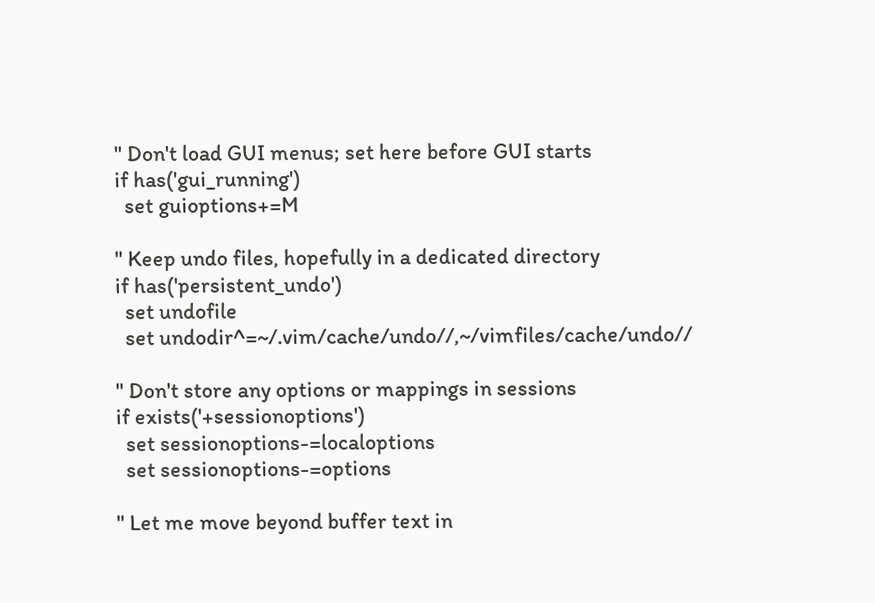" Don't load GUI menus; set here before GUI starts
if has('gui_running')
  set guioptions+=M

" Keep undo files, hopefully in a dedicated directory
if has('persistent_undo')
  set undofile
  set undodir^=~/.vim/cache/undo//,~/vimfiles/cache/undo//

" Don't store any options or mappings in sessions
if exists('+sessionoptions')
  set sessionoptions-=localoptions
  set sessionoptions-=options

" Let me move beyond buffer text in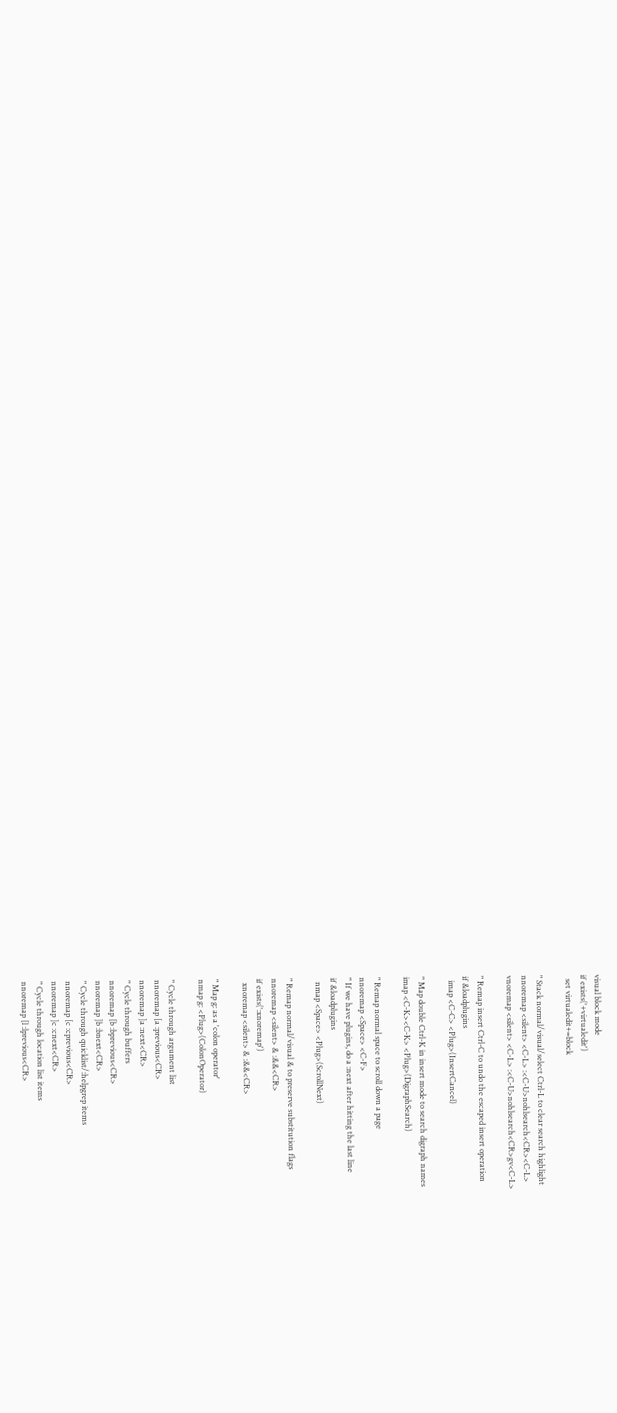visual block mode
if exists('+virtualedit')
  set virtualedit+=block

" Stack normal/visual/select Ctrl-L to clear search highlight
nnoremap <silent> <C-L> :<C-U>nohlsearch<CR><C-L>
vnoremap <silent> <C-L> :<C-U>nohlsearch<CR>gv<C-L>

" Remap insert Ctrl-C to undo the escaped insert operation
if &loadplugins
  imap <C-C> <Plug>(InsertCancel)

" Map double Ctrl-K in insert mode to search digraph names
imap <C-K><C-K> <Plug>(DigraphSearch)

" Remap normal space to scroll down a page
nnoremap <Space> <C-F>
" If we have plugins, do a :next after hitting the last line
if &loadplugins
  nmap <Space> <Plug>(ScrollNext)

" Remap normal/visual & to preserve substitution flags
nnoremap <silent> & :&&<CR>
if exists(':xnoremap')
  xnoremap <silent> & :&&<CR>

" Map g: as a 'colon operator'
nmap g: <Plug>(ColonOperator)

" Cycle through argument list
nnoremap [a :previous<CR>
nnoremap ]a :next<CR>
" Cycle through buffers
nnoremap [b :bprevious<CR>
nnoremap ]b :bnext<CR>
" Cycle through quicklist/:helpgrep items
nnoremap [c :cprevious<CR>
nnoremap ]c :cnext<CR>
" Cycle through location list items
nnoremap [l :lprevious<CR>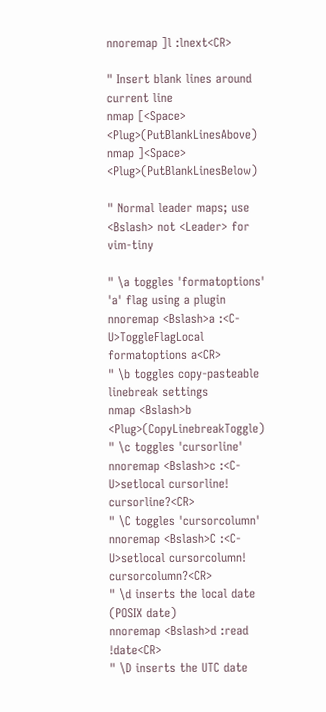nnoremap ]l :lnext<CR>

" Insert blank lines around current line
nmap [<Space> <Plug>(PutBlankLinesAbove)
nmap ]<Space> <Plug>(PutBlankLinesBelow)

" Normal leader maps; use <Bslash> not <Leader> for vim-tiny

" \a toggles 'formatoptions' 'a' flag using a plugin
nnoremap <Bslash>a :<C-U>ToggleFlagLocal formatoptions a<CR>
" \b toggles copy-pasteable linebreak settings
nmap <Bslash>b <Plug>(CopyLinebreakToggle)
" \c toggles 'cursorline'
nnoremap <Bslash>c :<C-U>setlocal cursorline! cursorline?<CR>
" \C toggles 'cursorcolumn'
nnoremap <Bslash>C :<C-U>setlocal cursorcolumn! cursorcolumn?<CR>
" \d inserts the local date (POSIX date)
nnoremap <Bslash>d :read !date<CR>
" \D inserts the UTC date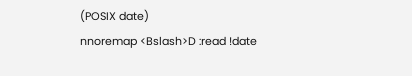(POSIX date)
nnoremap <Bslash>D :read !date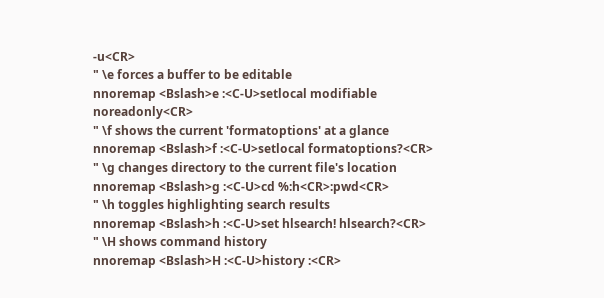-u<CR>
" \e forces a buffer to be editable
nnoremap <Bslash>e :<C-U>setlocal modifiable noreadonly<CR>
" \f shows the current 'formatoptions' at a glance
nnoremap <Bslash>f :<C-U>setlocal formatoptions?<CR>
" \g changes directory to the current file's location
nnoremap <Bslash>g :<C-U>cd %:h<CR>:pwd<CR>
" \h toggles highlighting search results
nnoremap <Bslash>h :<C-U>set hlsearch! hlsearch?<CR>
" \H shows command history
nnoremap <Bslash>H :<C-U>history :<CR>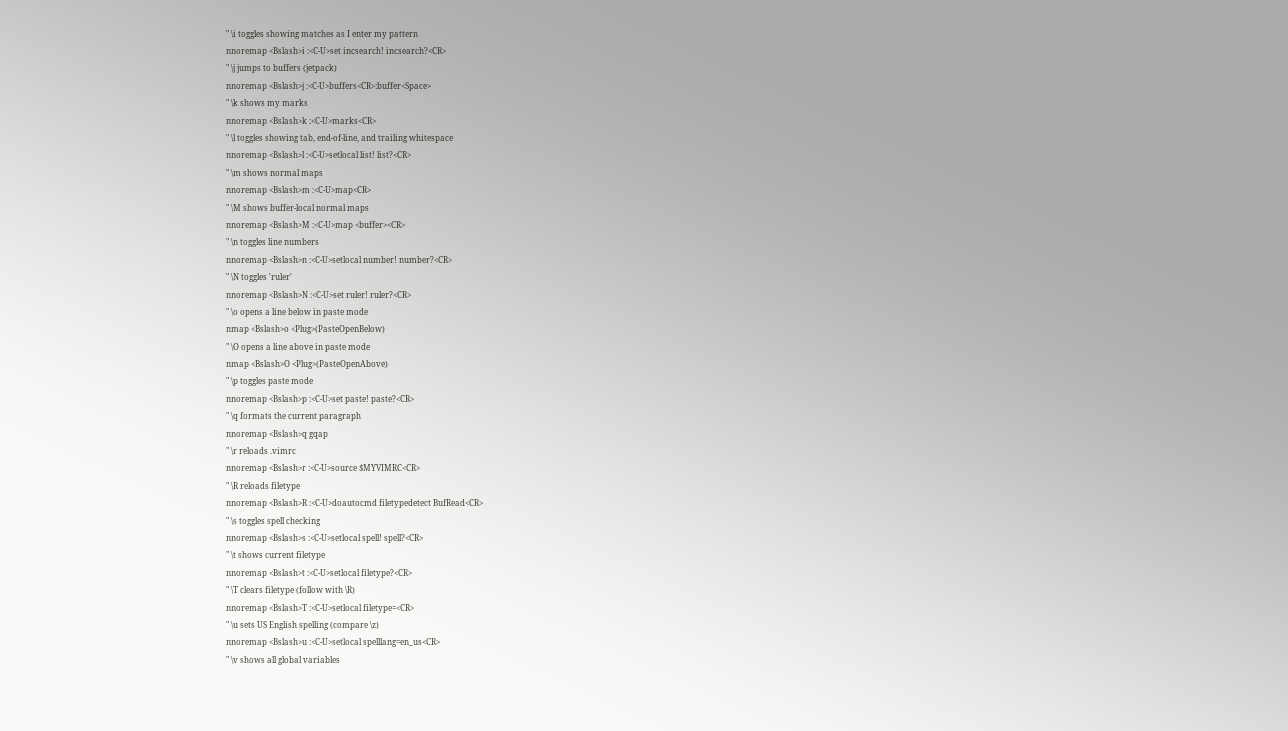" \i toggles showing matches as I enter my pattern
nnoremap <Bslash>i :<C-U>set incsearch! incsearch?<CR>
" \j jumps to buffers (jetpack)
nnoremap <Bslash>j :<C-U>buffers<CR>:buffer<Space>
" \k shows my marks
nnoremap <Bslash>k :<C-U>marks<CR>
" \l toggles showing tab, end-of-line, and trailing whitespace
nnoremap <Bslash>l :<C-U>setlocal list! list?<CR>
" \m shows normal maps
nnoremap <Bslash>m :<C-U>map<CR>
" \M shows buffer-local normal maps
nnoremap <Bslash>M :<C-U>map <buffer><CR>
" \n toggles line numbers
nnoremap <Bslash>n :<C-U>setlocal number! number?<CR>
" \N toggles 'ruler'
nnoremap <Bslash>N :<C-U>set ruler! ruler?<CR>
" \o opens a line below in paste mode
nmap <Bslash>o <Plug>(PasteOpenBelow)
" \O opens a line above in paste mode
nmap <Bslash>O <Plug>(PasteOpenAbove)
" \p toggles paste mode
nnoremap <Bslash>p :<C-U>set paste! paste?<CR>
" \q formats the current paragraph
nnoremap <Bslash>q gqap
" \r reloads .vimrc
nnoremap <Bslash>r :<C-U>source $MYVIMRC<CR>
" \R reloads filetype
nnoremap <Bslash>R :<C-U>doautocmd filetypedetect BufRead<CR>
" \s toggles spell checking
nnoremap <Bslash>s :<C-U>setlocal spell! spell?<CR>
" \t shows current filetype
nnoremap <Bslash>t :<C-U>setlocal filetype?<CR>
" \T clears filetype (follow with \R)
nnoremap <Bslash>T :<C-U>setlocal filetype=<CR>
" \u sets US English spelling (compare \z)
nnoremap <Bslash>u :<C-U>setlocal spelllang=en_us<CR>
" \v shows all global variables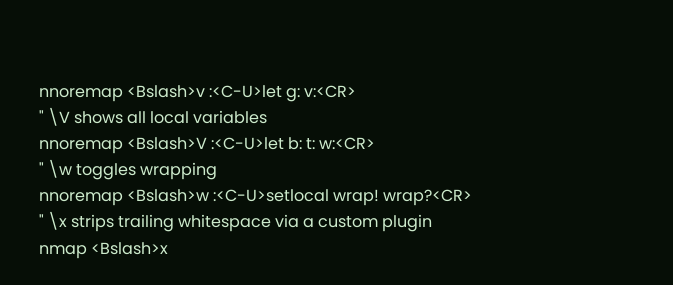nnoremap <Bslash>v :<C-U>let g: v:<CR>
" \V shows all local variables
nnoremap <Bslash>V :<C-U>let b: t: w:<CR>
" \w toggles wrapping
nnoremap <Bslash>w :<C-U>setlocal wrap! wrap?<CR>
" \x strips trailing whitespace via a custom plugin
nmap <Bslash>x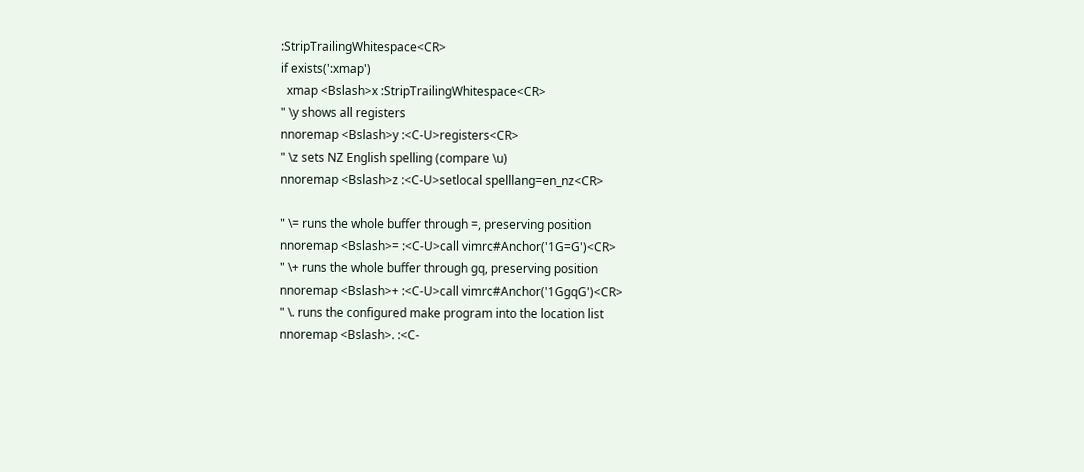:StripTrailingWhitespace<CR>
if exists(':xmap')
  xmap <Bslash>x :StripTrailingWhitespace<CR>
" \y shows all registers
nnoremap <Bslash>y :<C-U>registers<CR>
" \z sets NZ English spelling (compare \u)
nnoremap <Bslash>z :<C-U>setlocal spelllang=en_nz<CR>

" \= runs the whole buffer through =, preserving position
nnoremap <Bslash>= :<C-U>call vimrc#Anchor('1G=G')<CR>
" \+ runs the whole buffer through gq, preserving position
nnoremap <Bslash>+ :<C-U>call vimrc#Anchor('1GgqG')<CR>
" \. runs the configured make program into the location list
nnoremap <Bslash>. :<C-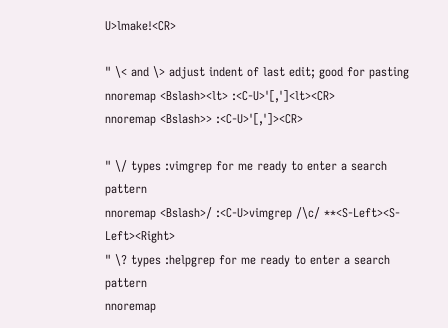U>lmake!<CR>

" \< and \> adjust indent of last edit; good for pasting
nnoremap <Bslash><lt> :<C-U>'[,']<lt><CR>
nnoremap <Bslash>> :<C-U>'[,']><CR>

" \/ types :vimgrep for me ready to enter a search pattern
nnoremap <Bslash>/ :<C-U>vimgrep /\c/ **<S-Left><S-Left><Right>
" \? types :helpgrep for me ready to enter a search pattern
nnoremap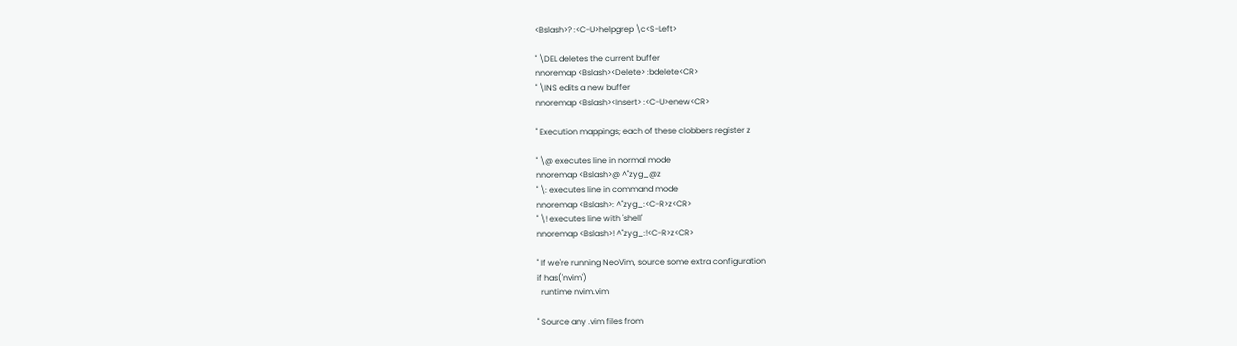<Bslash>? :<C-U>helpgrep \c<S-Left>

" \DEL deletes the current buffer
nnoremap <Bslash><Delete> :bdelete<CR>
" \INS edits a new buffer
nnoremap <Bslash><Insert> :<C-U>enew<CR>

" Execution mappings; each of these clobbers register z

" \@ executes line in normal mode
nnoremap <Bslash>@ ^"zyg_@z
" \: executes line in command mode
nnoremap <Bslash>: ^"zyg_:<C-R>z<CR>
" \! executes line with 'shell'
nnoremap <Bslash>! ^"zyg_:!<C-R>z<CR>

" If we're running NeoVim, source some extra configuration
if has('nvim')
  runtime nvim.vim

" Source any .vim files from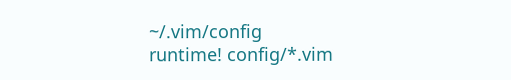~/.vim/config
runtime! config/*.vim